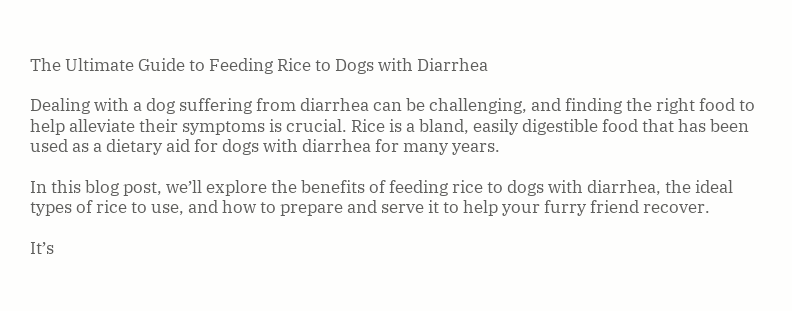The Ultimate Guide to Feeding Rice to Dogs with Diarrhea

Dealing with a dog suffering from diarrhea can be challenging, and finding the right food to help alleviate their symptoms is crucial. Rice is a bland, easily digestible food that has been used as a dietary aid for dogs with diarrhea for many years.

In this blog post, we’ll explore the benefits of feeding rice to dogs with diarrhea, the ideal types of rice to use, and how to prepare and serve it to help your furry friend recover.

It’s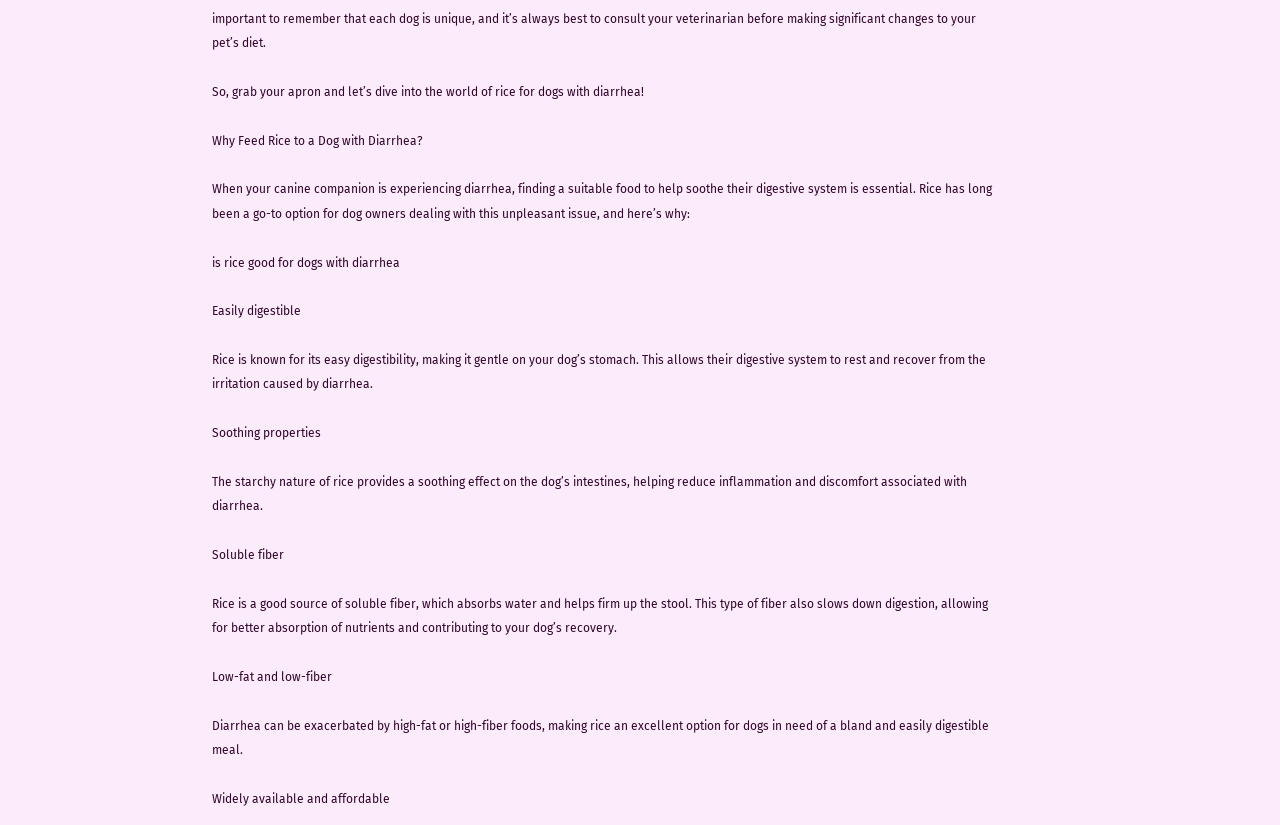important to remember that each dog is unique, and it’s always best to consult your veterinarian before making significant changes to your pet’s diet.

So, grab your apron and let’s dive into the world of rice for dogs with diarrhea!

Why Feed Rice to a Dog with Diarrhea?

When your canine companion is experiencing diarrhea, finding a suitable food to help soothe their digestive system is essential. Rice has long been a go-to option for dog owners dealing with this unpleasant issue, and here’s why:

is rice good for dogs with diarrhea

Easily digestible

Rice is known for its easy digestibility, making it gentle on your dog’s stomach. This allows their digestive system to rest and recover from the irritation caused by diarrhea.

Soothing properties

The starchy nature of rice provides a soothing effect on the dog’s intestines, helping reduce inflammation and discomfort associated with diarrhea.

Soluble fiber

Rice is a good source of soluble fiber, which absorbs water and helps firm up the stool. This type of fiber also slows down digestion, allowing for better absorption of nutrients and contributing to your dog’s recovery.

Low-fat and low-fiber

Diarrhea can be exacerbated by high-fat or high-fiber foods, making rice an excellent option for dogs in need of a bland and easily digestible meal.

Widely available and affordable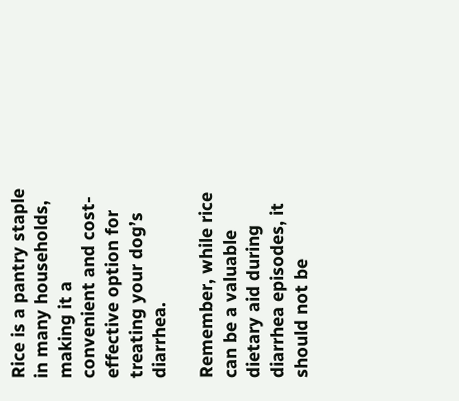Rice is a pantry staple in many households, making it a convenient and cost-effective option for treating your dog’s diarrhea.

Remember, while rice can be a valuable dietary aid during diarrhea episodes, it should not be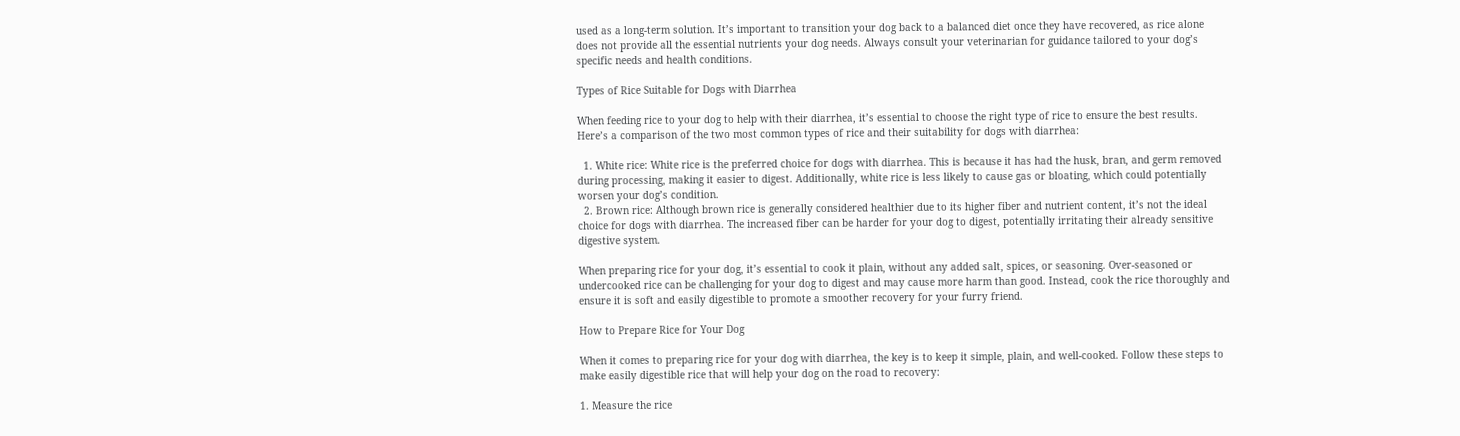used as a long-term solution. It’s important to transition your dog back to a balanced diet once they have recovered, as rice alone does not provide all the essential nutrients your dog needs. Always consult your veterinarian for guidance tailored to your dog’s specific needs and health conditions.

Types of Rice Suitable for Dogs with Diarrhea

When feeding rice to your dog to help with their diarrhea, it’s essential to choose the right type of rice to ensure the best results. Here’s a comparison of the two most common types of rice and their suitability for dogs with diarrhea:

  1. White rice: White rice is the preferred choice for dogs with diarrhea. This is because it has had the husk, bran, and germ removed during processing, making it easier to digest. Additionally, white rice is less likely to cause gas or bloating, which could potentially worsen your dog’s condition.
  2. Brown rice: Although brown rice is generally considered healthier due to its higher fiber and nutrient content, it’s not the ideal choice for dogs with diarrhea. The increased fiber can be harder for your dog to digest, potentially irritating their already sensitive digestive system.

When preparing rice for your dog, it’s essential to cook it plain, without any added salt, spices, or seasoning. Over-seasoned or undercooked rice can be challenging for your dog to digest and may cause more harm than good. Instead, cook the rice thoroughly and ensure it is soft and easily digestible to promote a smoother recovery for your furry friend.

How to Prepare Rice for Your Dog

When it comes to preparing rice for your dog with diarrhea, the key is to keep it simple, plain, and well-cooked. Follow these steps to make easily digestible rice that will help your dog on the road to recovery:

1. Measure the rice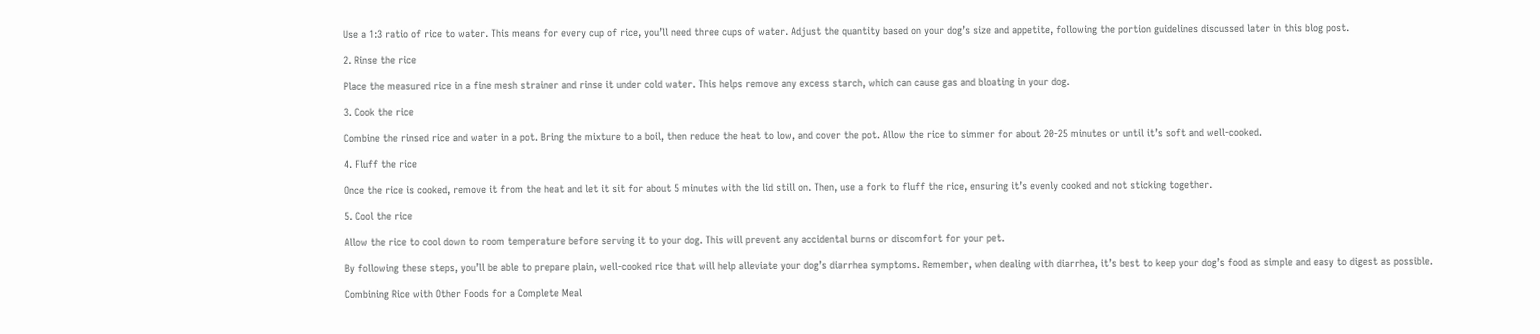Use a 1:3 ratio of rice to water. This means for every cup of rice, you’ll need three cups of water. Adjust the quantity based on your dog’s size and appetite, following the portion guidelines discussed later in this blog post.

2. Rinse the rice

Place the measured rice in a fine mesh strainer and rinse it under cold water. This helps remove any excess starch, which can cause gas and bloating in your dog.

3. Cook the rice

Combine the rinsed rice and water in a pot. Bring the mixture to a boil, then reduce the heat to low, and cover the pot. Allow the rice to simmer for about 20-25 minutes or until it’s soft and well-cooked.

4. Fluff the rice

Once the rice is cooked, remove it from the heat and let it sit for about 5 minutes with the lid still on. Then, use a fork to fluff the rice, ensuring it’s evenly cooked and not sticking together.

5. Cool the rice

Allow the rice to cool down to room temperature before serving it to your dog. This will prevent any accidental burns or discomfort for your pet.

By following these steps, you’ll be able to prepare plain, well-cooked rice that will help alleviate your dog’s diarrhea symptoms. Remember, when dealing with diarrhea, it’s best to keep your dog’s food as simple and easy to digest as possible.

Combining Rice with Other Foods for a Complete Meal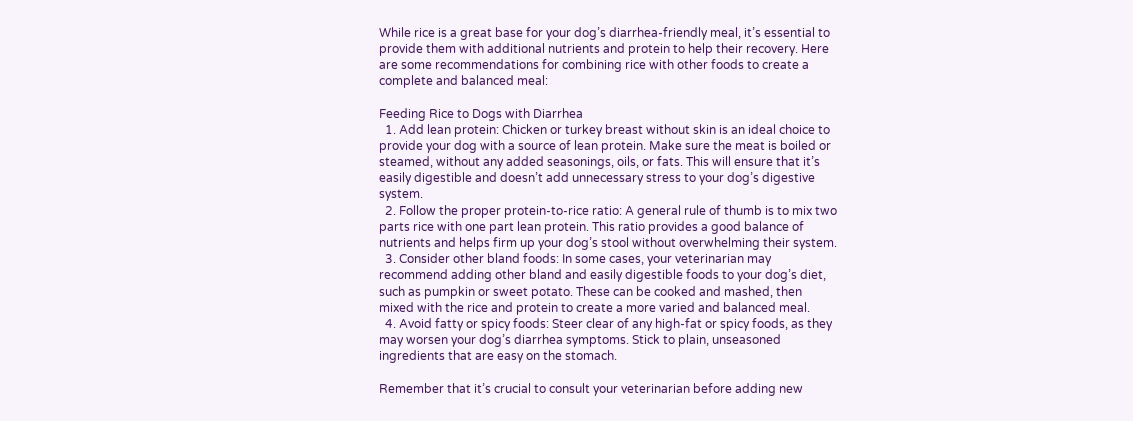While rice is a great base for your dog’s diarrhea-friendly meal, it’s essential to provide them with additional nutrients and protein to help their recovery. Here are some recommendations for combining rice with other foods to create a complete and balanced meal:

Feeding Rice to Dogs with Diarrhea
  1. Add lean protein: Chicken or turkey breast without skin is an ideal choice to provide your dog with a source of lean protein. Make sure the meat is boiled or steamed, without any added seasonings, oils, or fats. This will ensure that it’s easily digestible and doesn’t add unnecessary stress to your dog’s digestive system.
  2. Follow the proper protein-to-rice ratio: A general rule of thumb is to mix two parts rice with one part lean protein. This ratio provides a good balance of nutrients and helps firm up your dog’s stool without overwhelming their system.
  3. Consider other bland foods: In some cases, your veterinarian may recommend adding other bland and easily digestible foods to your dog’s diet, such as pumpkin or sweet potato. These can be cooked and mashed, then mixed with the rice and protein to create a more varied and balanced meal.
  4. Avoid fatty or spicy foods: Steer clear of any high-fat or spicy foods, as they may worsen your dog’s diarrhea symptoms. Stick to plain, unseasoned ingredients that are easy on the stomach.

Remember that it’s crucial to consult your veterinarian before adding new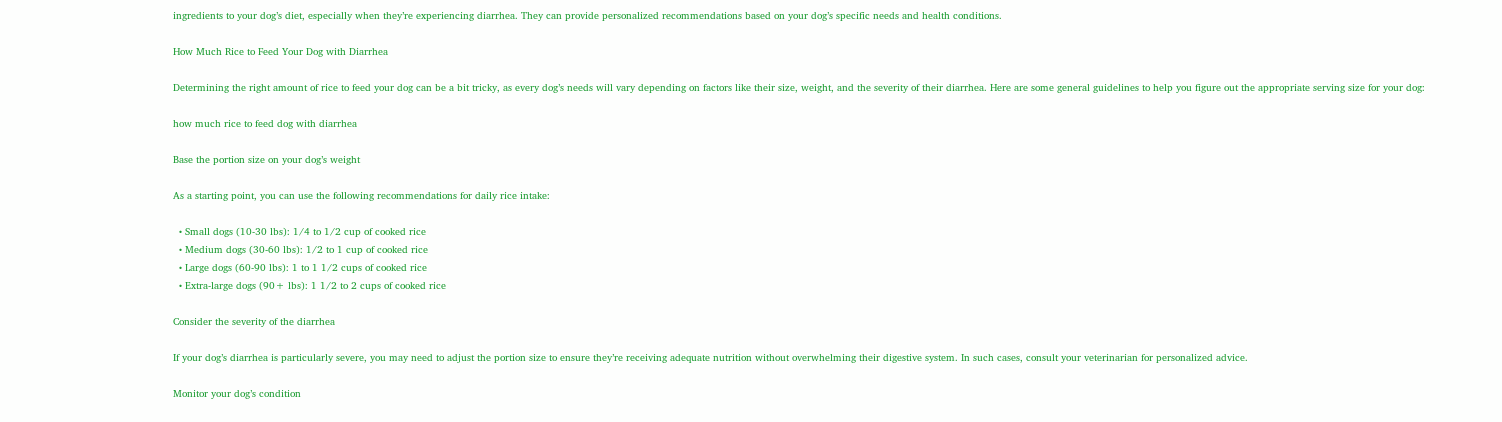ingredients to your dog’s diet, especially when they’re experiencing diarrhea. They can provide personalized recommendations based on your dog’s specific needs and health conditions.

How Much Rice to Feed Your Dog with Diarrhea

Determining the right amount of rice to feed your dog can be a bit tricky, as every dog’s needs will vary depending on factors like their size, weight, and the severity of their diarrhea. Here are some general guidelines to help you figure out the appropriate serving size for your dog:

how much rice to feed dog with diarrhea

Base the portion size on your dog’s weight

As a starting point, you can use the following recommendations for daily rice intake:

  • Small dogs (10-30 lbs): 1/4 to 1/2 cup of cooked rice
  • Medium dogs (30-60 lbs): 1/2 to 1 cup of cooked rice
  • Large dogs (60-90 lbs): 1 to 1 1/2 cups of cooked rice
  • Extra-large dogs (90+ lbs): 1 1/2 to 2 cups of cooked rice

Consider the severity of the diarrhea

If your dog’s diarrhea is particularly severe, you may need to adjust the portion size to ensure they’re receiving adequate nutrition without overwhelming their digestive system. In such cases, consult your veterinarian for personalized advice.

Monitor your dog’s condition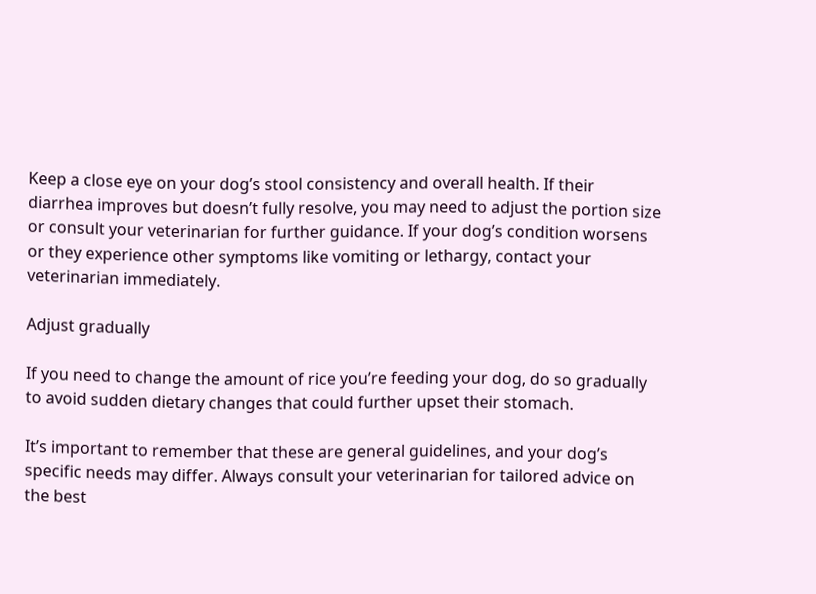Keep a close eye on your dog’s stool consistency and overall health. If their diarrhea improves but doesn’t fully resolve, you may need to adjust the portion size or consult your veterinarian for further guidance. If your dog’s condition worsens or they experience other symptoms like vomiting or lethargy, contact your veterinarian immediately.

Adjust gradually

If you need to change the amount of rice you’re feeding your dog, do so gradually to avoid sudden dietary changes that could further upset their stomach.

It’s important to remember that these are general guidelines, and your dog’s specific needs may differ. Always consult your veterinarian for tailored advice on the best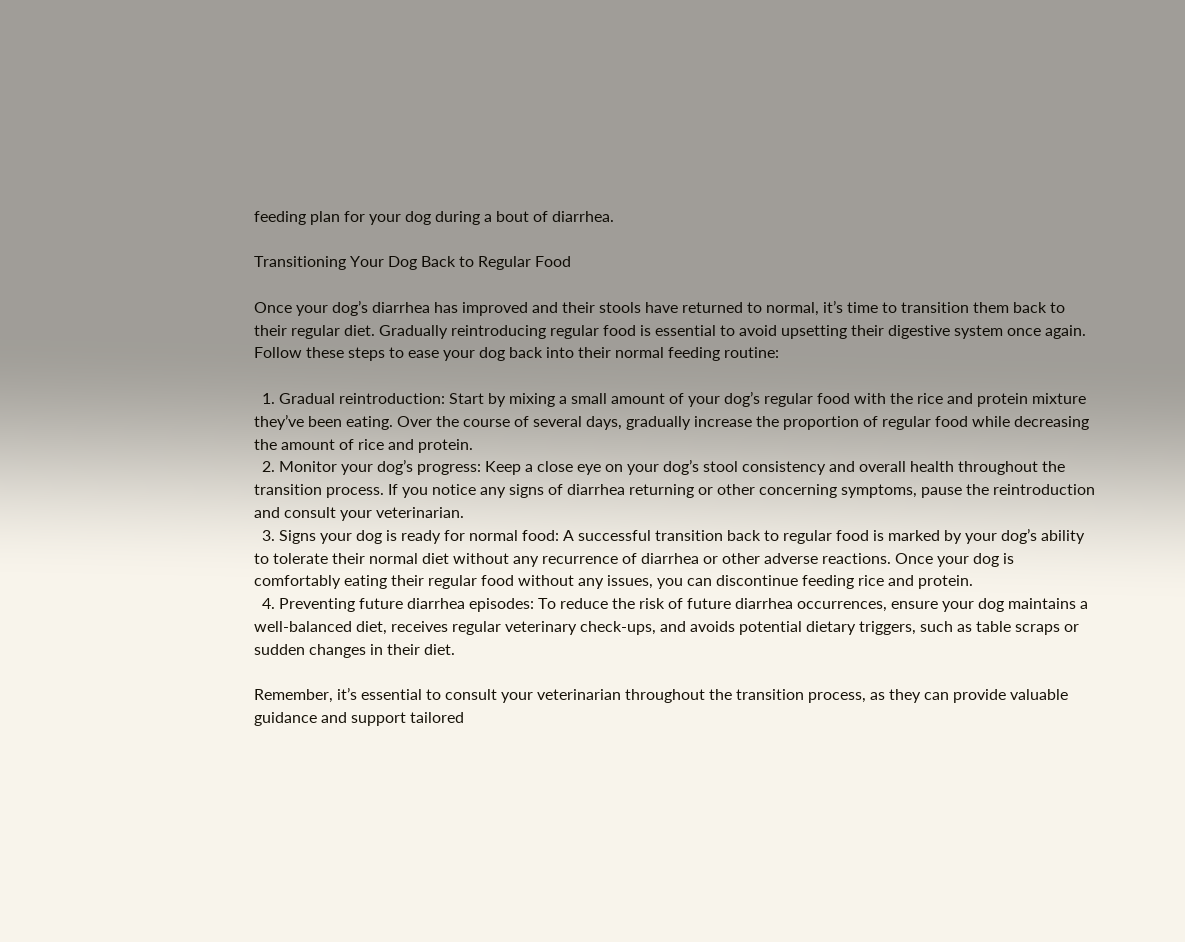feeding plan for your dog during a bout of diarrhea.

Transitioning Your Dog Back to Regular Food

Once your dog’s diarrhea has improved and their stools have returned to normal, it’s time to transition them back to their regular diet. Gradually reintroducing regular food is essential to avoid upsetting their digestive system once again. Follow these steps to ease your dog back into their normal feeding routine:

  1. Gradual reintroduction: Start by mixing a small amount of your dog’s regular food with the rice and protein mixture they’ve been eating. Over the course of several days, gradually increase the proportion of regular food while decreasing the amount of rice and protein.
  2. Monitor your dog’s progress: Keep a close eye on your dog’s stool consistency and overall health throughout the transition process. If you notice any signs of diarrhea returning or other concerning symptoms, pause the reintroduction and consult your veterinarian.
  3. Signs your dog is ready for normal food: A successful transition back to regular food is marked by your dog’s ability to tolerate their normal diet without any recurrence of diarrhea or other adverse reactions. Once your dog is comfortably eating their regular food without any issues, you can discontinue feeding rice and protein.
  4. Preventing future diarrhea episodes: To reduce the risk of future diarrhea occurrences, ensure your dog maintains a well-balanced diet, receives regular veterinary check-ups, and avoids potential dietary triggers, such as table scraps or sudden changes in their diet.

Remember, it’s essential to consult your veterinarian throughout the transition process, as they can provide valuable guidance and support tailored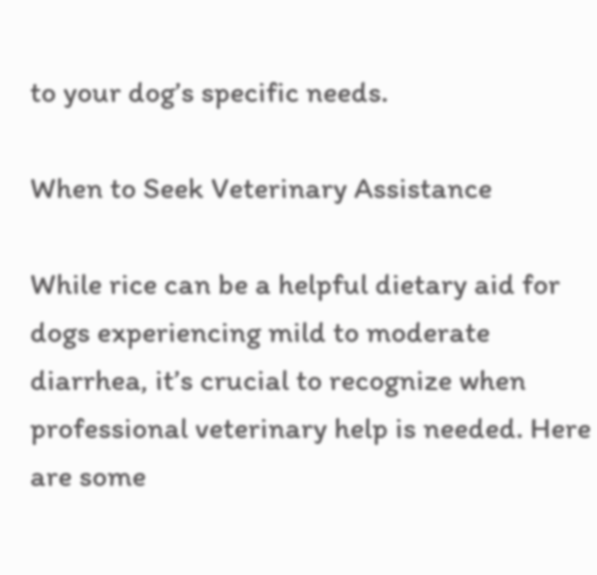to your dog’s specific needs.

When to Seek Veterinary Assistance

While rice can be a helpful dietary aid for dogs experiencing mild to moderate diarrhea, it’s crucial to recognize when professional veterinary help is needed. Here are some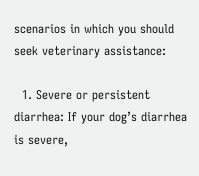scenarios in which you should seek veterinary assistance:

  1. Severe or persistent diarrhea: If your dog’s diarrhea is severe,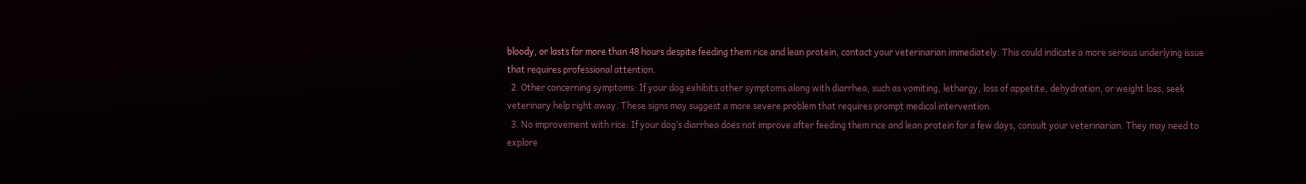bloody, or lasts for more than 48 hours despite feeding them rice and lean protein, contact your veterinarian immediately. This could indicate a more serious underlying issue that requires professional attention.
  2. Other concerning symptoms: If your dog exhibits other symptoms along with diarrhea, such as vomiting, lethargy, loss of appetite, dehydration, or weight loss, seek veterinary help right away. These signs may suggest a more severe problem that requires prompt medical intervention.
  3. No improvement with rice: If your dog’s diarrhea does not improve after feeding them rice and lean protein for a few days, consult your veterinarian. They may need to explore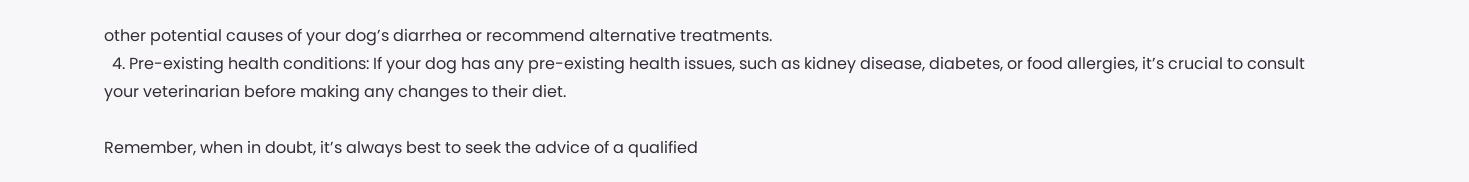other potential causes of your dog’s diarrhea or recommend alternative treatments.
  4. Pre-existing health conditions: If your dog has any pre-existing health issues, such as kidney disease, diabetes, or food allergies, it’s crucial to consult your veterinarian before making any changes to their diet.

Remember, when in doubt, it’s always best to seek the advice of a qualified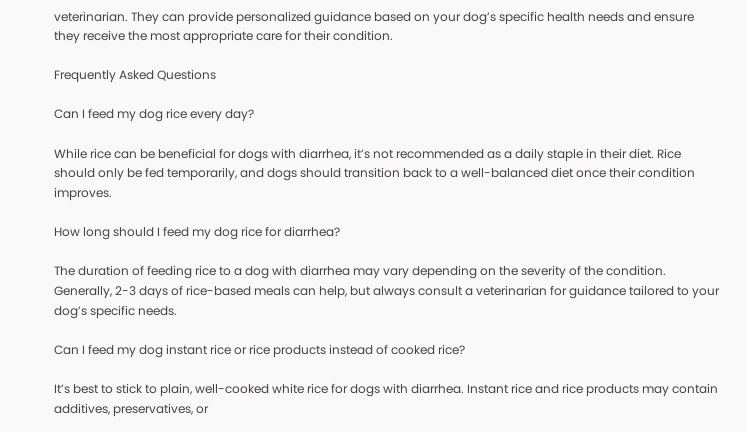veterinarian. They can provide personalized guidance based on your dog’s specific health needs and ensure they receive the most appropriate care for their condition.

Frequently Asked Questions

Can I feed my dog rice every day?

While rice can be beneficial for dogs with diarrhea, it’s not recommended as a daily staple in their diet. Rice should only be fed temporarily, and dogs should transition back to a well-balanced diet once their condition improves.

How long should I feed my dog rice for diarrhea?

The duration of feeding rice to a dog with diarrhea may vary depending on the severity of the condition. Generally, 2-3 days of rice-based meals can help, but always consult a veterinarian for guidance tailored to your dog’s specific needs.

Can I feed my dog instant rice or rice products instead of cooked rice?

It’s best to stick to plain, well-cooked white rice for dogs with diarrhea. Instant rice and rice products may contain additives, preservatives, or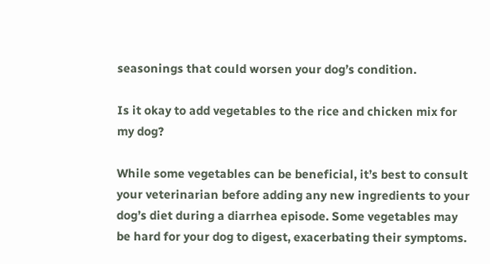seasonings that could worsen your dog’s condition.

Is it okay to add vegetables to the rice and chicken mix for my dog?

While some vegetables can be beneficial, it’s best to consult your veterinarian before adding any new ingredients to your dog’s diet during a diarrhea episode. Some vegetables may be hard for your dog to digest, exacerbating their symptoms.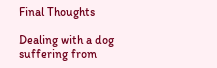Final Thoughts

Dealing with a dog suffering from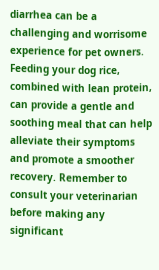diarrhea can be a challenging and worrisome experience for pet owners. Feeding your dog rice, combined with lean protein, can provide a gentle and soothing meal that can help alleviate their symptoms and promote a smoother recovery. Remember to consult your veterinarian before making any significant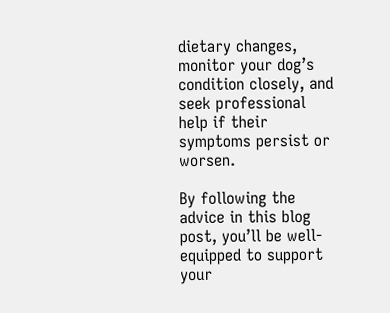dietary changes, monitor your dog’s condition closely, and seek professional help if their symptoms persist or worsen.

By following the advice in this blog post, you’ll be well-equipped to support your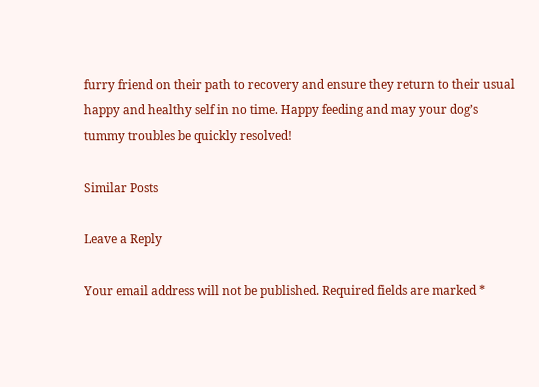furry friend on their path to recovery and ensure they return to their usual happy and healthy self in no time. Happy feeding and may your dog’s tummy troubles be quickly resolved!

Similar Posts

Leave a Reply

Your email address will not be published. Required fields are marked *